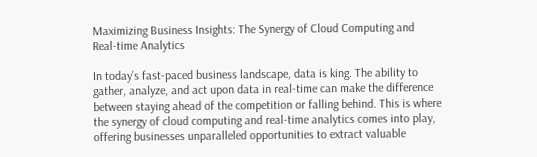Maximizing Business Insights: The Synergy of Cloud Computing and Real-time Analytics

In today’s fast-paced business landscape, data is king. The ability to gather, analyze, and act upon data in real-time can make the difference between staying ahead of the competition or falling behind. This is where the synergy of cloud computing and real-time analytics comes into play, offering businesses unparalleled opportunities to extract valuable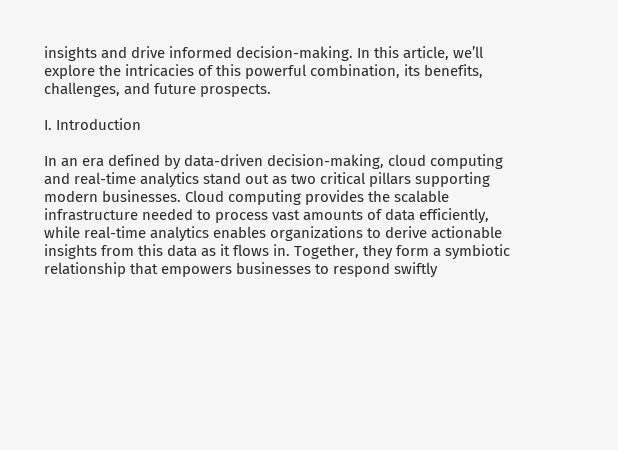insights and drive informed decision-making. In this article, we’ll explore the intricacies of this powerful combination, its benefits, challenges, and future prospects.

I. Introduction

In an era defined by data-driven decision-making, cloud computing and real-time analytics stand out as two critical pillars supporting modern businesses. Cloud computing provides the scalable infrastructure needed to process vast amounts of data efficiently, while real-time analytics enables organizations to derive actionable insights from this data as it flows in. Together, they form a symbiotic relationship that empowers businesses to respond swiftly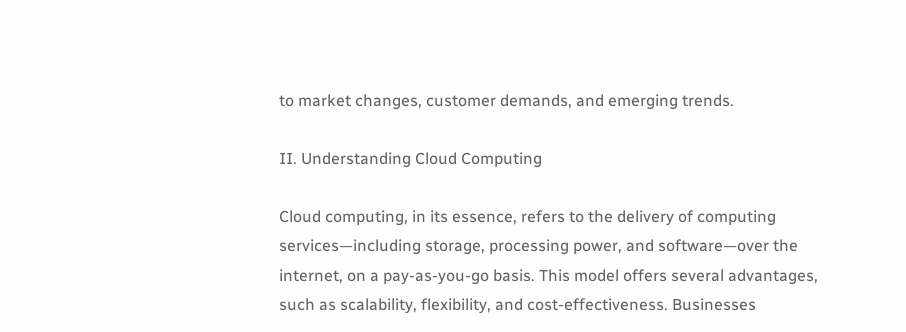to market changes, customer demands, and emerging trends.

II. Understanding Cloud Computing

Cloud computing, in its essence, refers to the delivery of computing services—including storage, processing power, and software—over the internet, on a pay-as-you-go basis. This model offers several advantages, such as scalability, flexibility, and cost-effectiveness. Businesses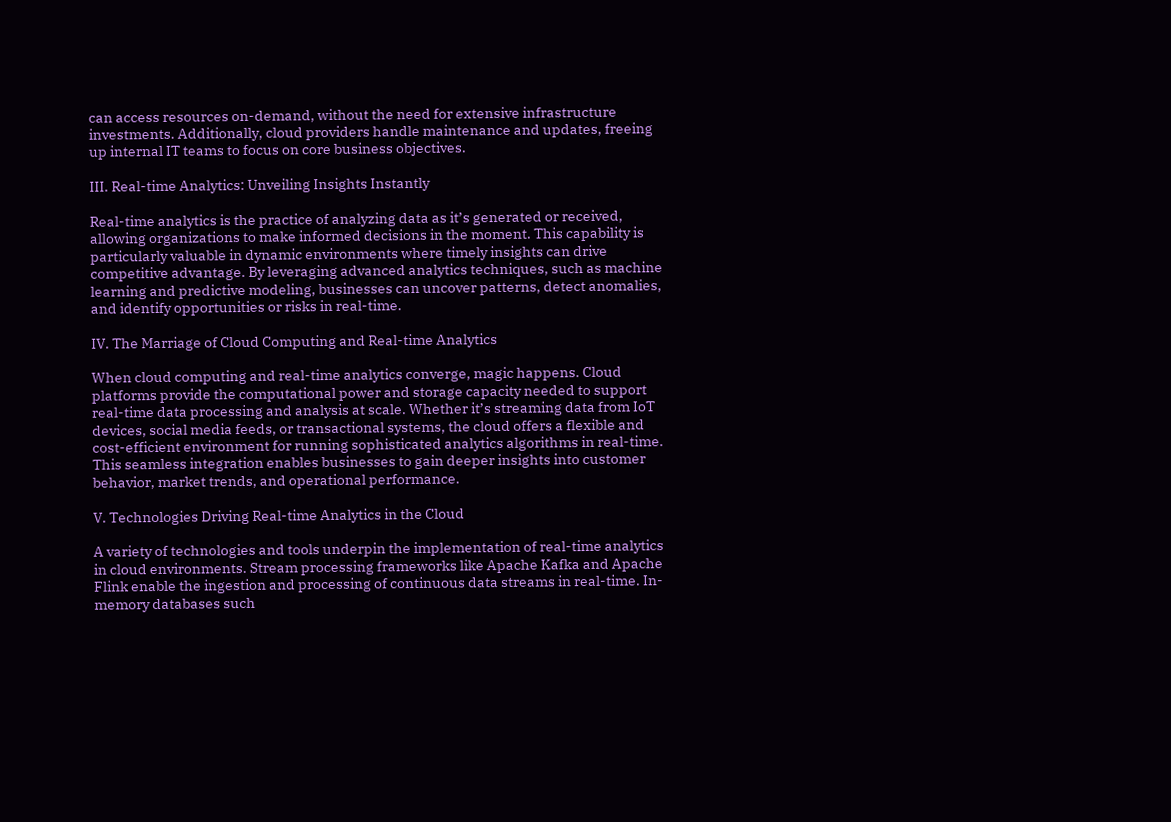can access resources on-demand, without the need for extensive infrastructure investments. Additionally, cloud providers handle maintenance and updates, freeing up internal IT teams to focus on core business objectives.

III. Real-time Analytics: Unveiling Insights Instantly

Real-time analytics is the practice of analyzing data as it’s generated or received, allowing organizations to make informed decisions in the moment. This capability is particularly valuable in dynamic environments where timely insights can drive competitive advantage. By leveraging advanced analytics techniques, such as machine learning and predictive modeling, businesses can uncover patterns, detect anomalies, and identify opportunities or risks in real-time.

IV. The Marriage of Cloud Computing and Real-time Analytics

When cloud computing and real-time analytics converge, magic happens. Cloud platforms provide the computational power and storage capacity needed to support real-time data processing and analysis at scale. Whether it’s streaming data from IoT devices, social media feeds, or transactional systems, the cloud offers a flexible and cost-efficient environment for running sophisticated analytics algorithms in real-time. This seamless integration enables businesses to gain deeper insights into customer behavior, market trends, and operational performance.

V. Technologies Driving Real-time Analytics in the Cloud

A variety of technologies and tools underpin the implementation of real-time analytics in cloud environments. Stream processing frameworks like Apache Kafka and Apache Flink enable the ingestion and processing of continuous data streams in real-time. In-memory databases such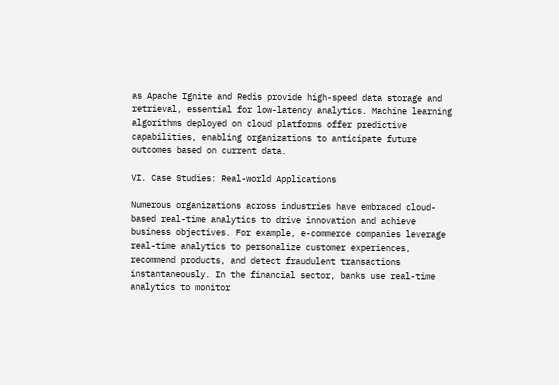as Apache Ignite and Redis provide high-speed data storage and retrieval, essential for low-latency analytics. Machine learning algorithms deployed on cloud platforms offer predictive capabilities, enabling organizations to anticipate future outcomes based on current data.

VI. Case Studies: Real-world Applications

Numerous organizations across industries have embraced cloud-based real-time analytics to drive innovation and achieve business objectives. For example, e-commerce companies leverage real-time analytics to personalize customer experiences, recommend products, and detect fraudulent transactions instantaneously. In the financial sector, banks use real-time analytics to monitor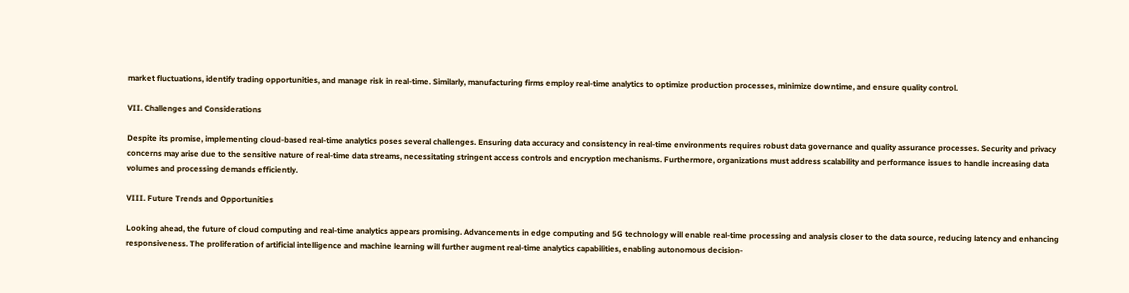market fluctuations, identify trading opportunities, and manage risk in real-time. Similarly, manufacturing firms employ real-time analytics to optimize production processes, minimize downtime, and ensure quality control.

VII. Challenges and Considerations

Despite its promise, implementing cloud-based real-time analytics poses several challenges. Ensuring data accuracy and consistency in real-time environments requires robust data governance and quality assurance processes. Security and privacy concerns may arise due to the sensitive nature of real-time data streams, necessitating stringent access controls and encryption mechanisms. Furthermore, organizations must address scalability and performance issues to handle increasing data volumes and processing demands efficiently.

VIII. Future Trends and Opportunities

Looking ahead, the future of cloud computing and real-time analytics appears promising. Advancements in edge computing and 5G technology will enable real-time processing and analysis closer to the data source, reducing latency and enhancing responsiveness. The proliferation of artificial intelligence and machine learning will further augment real-time analytics capabilities, enabling autonomous decision-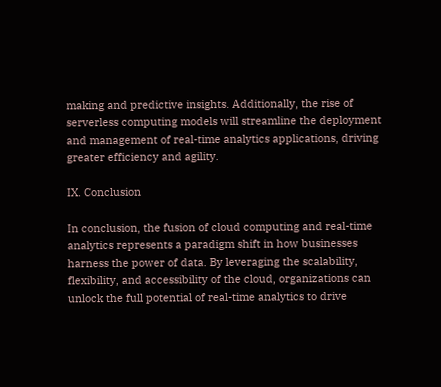making and predictive insights. Additionally, the rise of serverless computing models will streamline the deployment and management of real-time analytics applications, driving greater efficiency and agility.

IX. Conclusion

In conclusion, the fusion of cloud computing and real-time analytics represents a paradigm shift in how businesses harness the power of data. By leveraging the scalability, flexibility, and accessibility of the cloud, organizations can unlock the full potential of real-time analytics to drive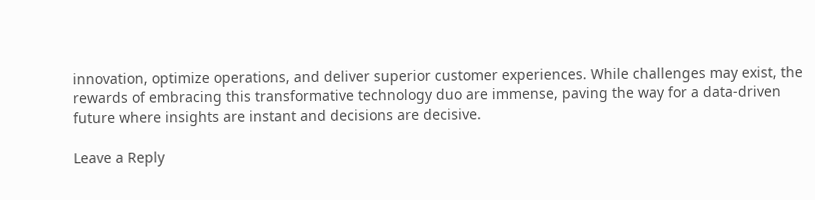innovation, optimize operations, and deliver superior customer experiences. While challenges may exist, the rewards of embracing this transformative technology duo are immense, paving the way for a data-driven future where insights are instant and decisions are decisive.

Leave a Reply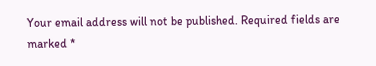Your email address will not be published. Required fields are marked *